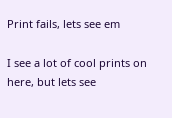Print fails, lets see em

I see a lot of cool prints on here, but lets see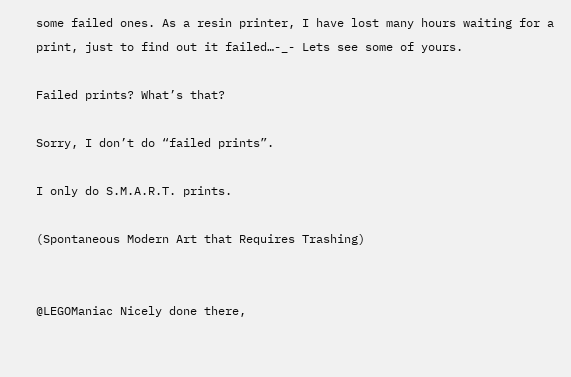some failed ones. As a resin printer, I have lost many hours waiting for a print, just to find out it failed…-_- Lets see some of yours.

Failed prints? What’s that?

Sorry, I don’t do “failed prints”.

I only do S.M.A.R.T. prints.

(Spontaneous Modern Art that Requires Trashing)


@LEGOManiac Nicely done there,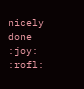nicely done :joy: :rofl: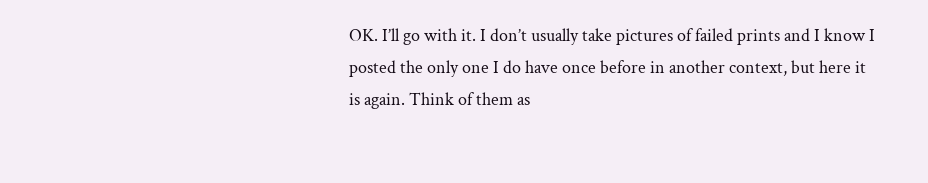OK. I’ll go with it. I don’t usually take pictures of failed prints and I know I posted the only one I do have once before in another context, but here it is again. Think of them as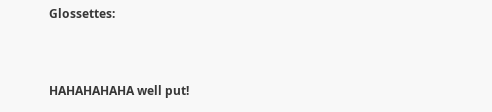Glossettes:


HAHAHAHAHA well put!